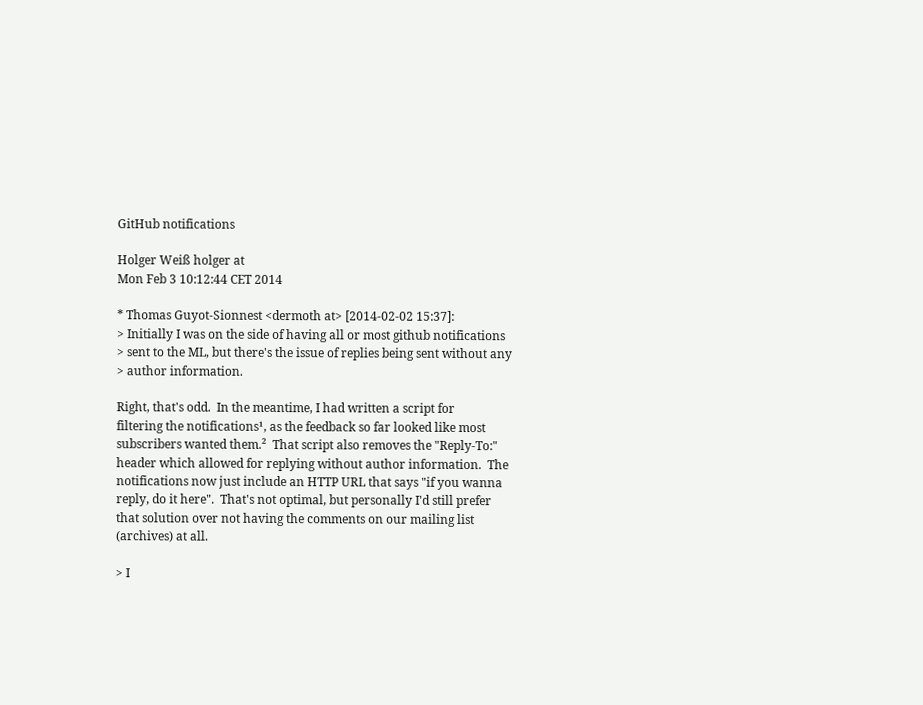GitHub notifications

Holger Weiß holger at
Mon Feb 3 10:12:44 CET 2014

* Thomas Guyot-Sionnest <dermoth at> [2014-02-02 15:37]:
> Initially I was on the side of having all or most github notifications
> sent to the ML, but there's the issue of replies being sent without any
> author information.

Right, that's odd.  In the meantime, I had written a script for
filtering the notifications¹, as the feedback so far looked like most
subscribers wanted them.²  That script also removes the "Reply-To:"
header which allowed for replying without author information.  The
notifications now just include an HTTP URL that says "if you wanna
reply, do it here".  That's not optimal, but personally I'd still prefer
that solution over not having the comments on our mailing list
(archives) at all.

> I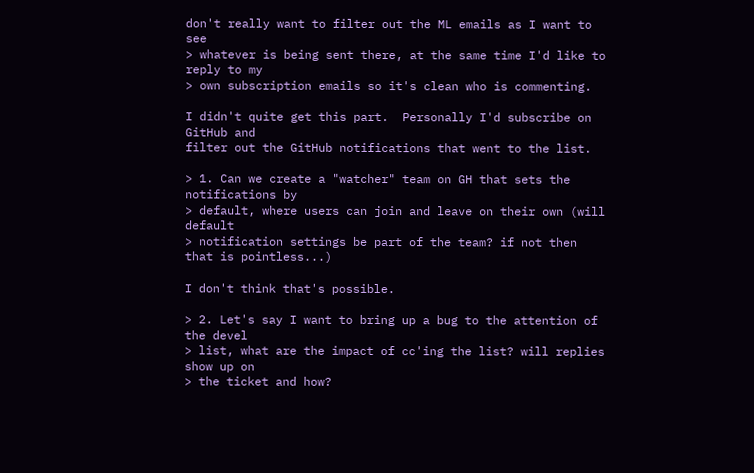don't really want to filter out the ML emails as I want to see
> whatever is being sent there, at the same time I'd like to reply to my
> own subscription emails so it's clean who is commenting.

I didn't quite get this part.  Personally I'd subscribe on GitHub and
filter out the GitHub notifications that went to the list.

> 1. Can we create a "watcher" team on GH that sets the notifications by
> default, where users can join and leave on their own (will default
> notification settings be part of the team? if not then that is pointless...)

I don't think that's possible.

> 2. Let's say I want to bring up a bug to the attention of the devel
> list, what are the impact of cc'ing the list? will replies show up on
> the ticket and how?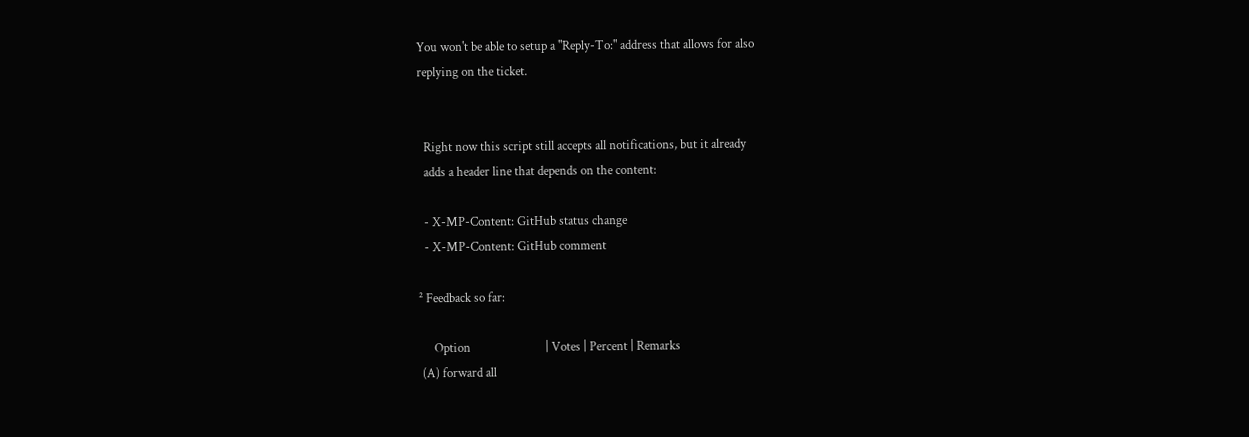You won't be able to setup a "Reply-To:" address that allows for also
replying on the ticket.


  Right now this script still accepts all notifications, but it already
  adds a header line that depends on the content:

  - X-MP-Content: GitHub status change
  - X-MP-Content: GitHub comment

² Feedback so far:

     Option                         | Votes | Percent | Remarks
 (A) forward all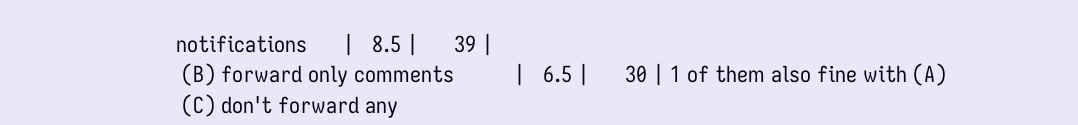notifications      |   8.5 |      39 |
 (B) forward only comments          |   6.5 |      30 | 1 of them also fine with (A)
 (C) don't forward any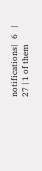notifications|   6   |      27 | 1 of them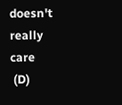doesn't really care
 (D)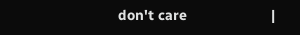don't care                     |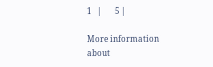1   |       5 |

More information about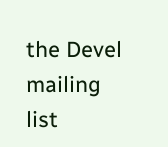the Devel mailing list